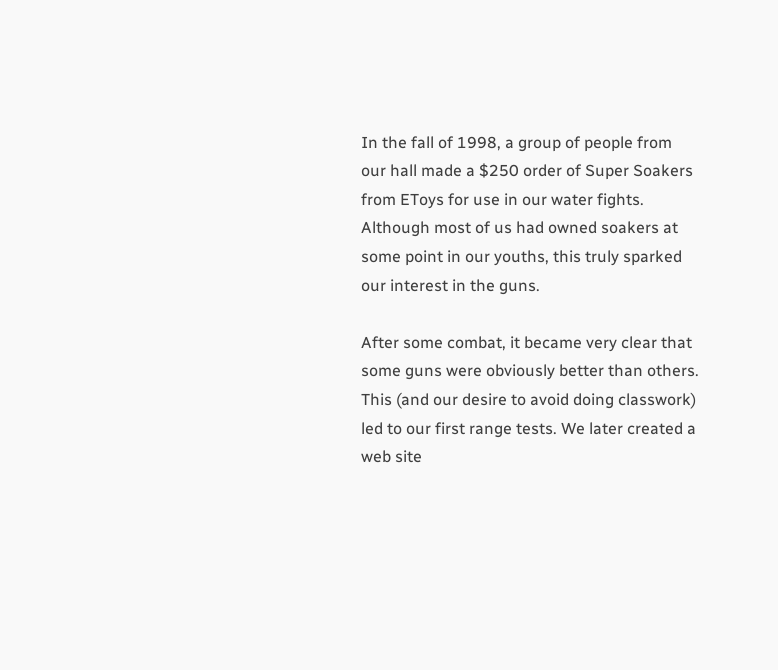In the fall of 1998, a group of people from our hall made a $250 order of Super Soakers from EToys for use in our water fights. Although most of us had owned soakers at some point in our youths, this truly sparked our interest in the guns.

After some combat, it became very clear that some guns were obviously better than others. This (and our desire to avoid doing classwork) led to our first range tests. We later created a web site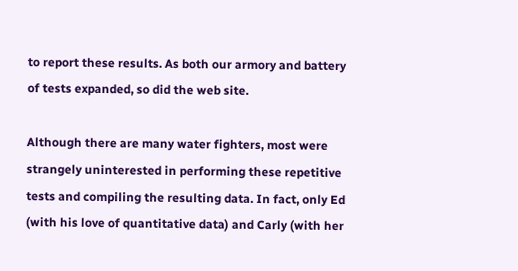to report these results. As both our armory and battery of tests expanded, so did the web site.

Although there are many water fighters, most were strangely uninterested in performing these repetitive tests and compiling the resulting data. In fact, only Ed (with his love of quantitative data) and Carly (with her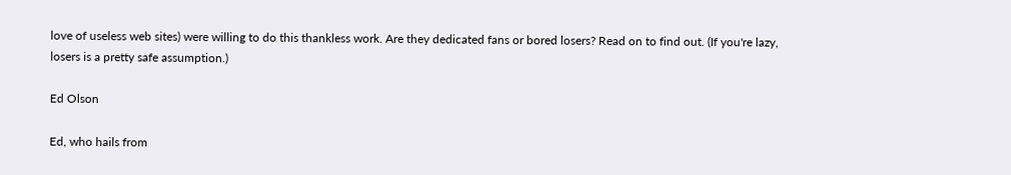love of useless web sites) were willing to do this thankless work. Are they dedicated fans or bored losers? Read on to find out. (If you're lazy, losers is a pretty safe assumption.)

Ed Olson

Ed, who hails from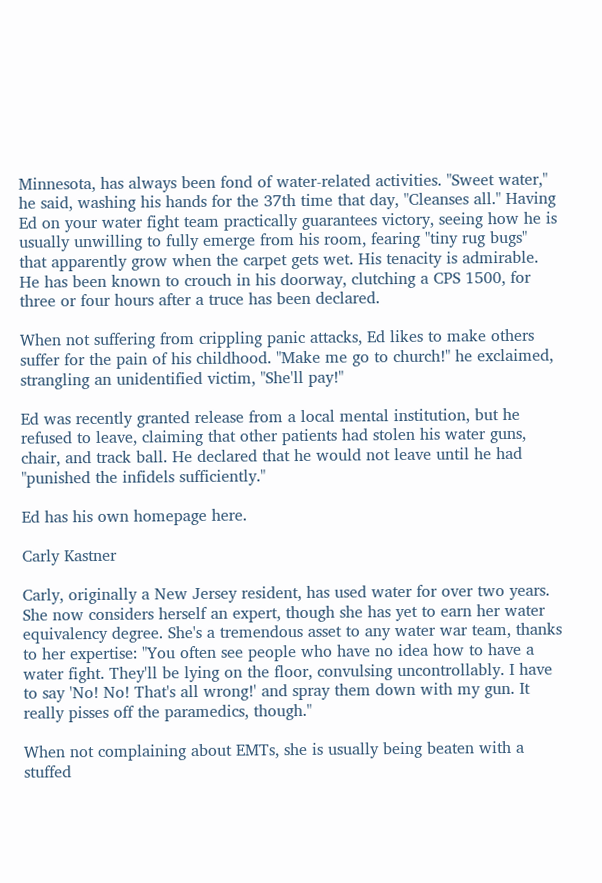Minnesota, has always been fond of water-related activities. "Sweet water," he said, washing his hands for the 37th time that day, "Cleanses all." Having Ed on your water fight team practically guarantees victory, seeing how he is usually unwilling to fully emerge from his room, fearing "tiny rug bugs" that apparently grow when the carpet gets wet. His tenacity is admirable. He has been known to crouch in his doorway, clutching a CPS 1500, for three or four hours after a truce has been declared.

When not suffering from crippling panic attacks, Ed likes to make others suffer for the pain of his childhood. "Make me go to church!" he exclaimed, strangling an unidentified victim, "She'll pay!"

Ed was recently granted release from a local mental institution, but he refused to leave, claiming that other patients had stolen his water guns, chair, and track ball. He declared that he would not leave until he had "punished the infidels sufficiently."

Ed has his own homepage here.

Carly Kastner

Carly, originally a New Jersey resident, has used water for over two years. She now considers herself an expert, though she has yet to earn her water equivalency degree. She's a tremendous asset to any water war team, thanks to her expertise: "You often see people who have no idea how to have a water fight. They'll be lying on the floor, convulsing uncontrollably. I have to say 'No! No! That's all wrong!' and spray them down with my gun. It really pisses off the paramedics, though."

When not complaining about EMTs, she is usually being beaten with a stuffed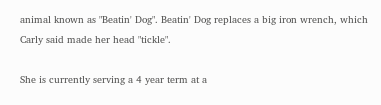animal known as "Beatin' Dog". Beatin' Dog replaces a big iron wrench, which Carly said made her head "tickle".

She is currently serving a 4 year term at a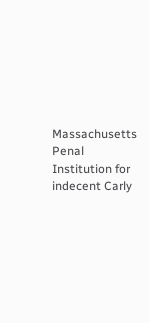Massachusetts Penal Institution for indecent Carly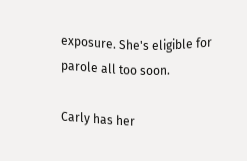exposure. She's eligible for parole all too soon.

Carly has her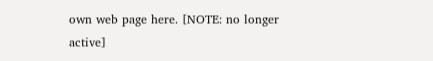own web page here. [NOTE: no longer active]